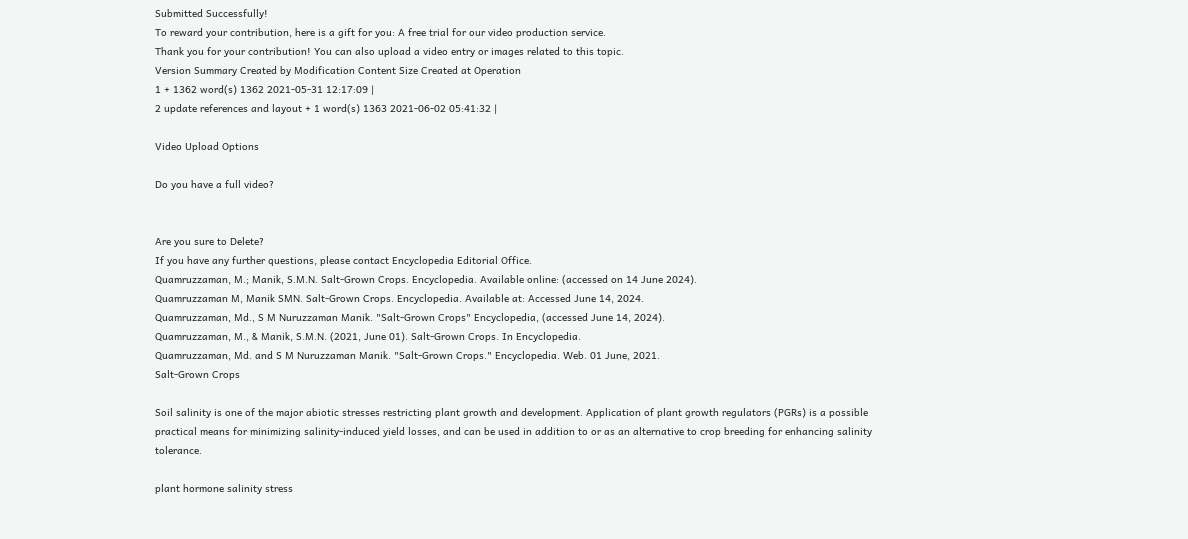Submitted Successfully!
To reward your contribution, here is a gift for you: A free trial for our video production service.
Thank you for your contribution! You can also upload a video entry or images related to this topic.
Version Summary Created by Modification Content Size Created at Operation
1 + 1362 word(s) 1362 2021-05-31 12:17:09 |
2 update references and layout + 1 word(s) 1363 2021-06-02 05:41:32 |

Video Upload Options

Do you have a full video?


Are you sure to Delete?
If you have any further questions, please contact Encyclopedia Editorial Office.
Quamruzzaman, M.; Manik, S.M.N. Salt-Grown Crops. Encyclopedia. Available online: (accessed on 14 June 2024).
Quamruzzaman M, Manik SMN. Salt-Grown Crops. Encyclopedia. Available at: Accessed June 14, 2024.
Quamruzzaman, Md., S M Nuruzzaman Manik. "Salt-Grown Crops" Encyclopedia, (accessed June 14, 2024).
Quamruzzaman, M., & Manik, S.M.N. (2021, June 01). Salt-Grown Crops. In Encyclopedia.
Quamruzzaman, Md. and S M Nuruzzaman Manik. "Salt-Grown Crops." Encyclopedia. Web. 01 June, 2021.
Salt-Grown Crops

Soil salinity is one of the major abiotic stresses restricting plant growth and development. Application of plant growth regulators (PGRs) is a possible practical means for minimizing salinity-induced yield losses, and can be used in addition to or as an alternative to crop breeding for enhancing salinity tolerance.

plant hormone salinity stress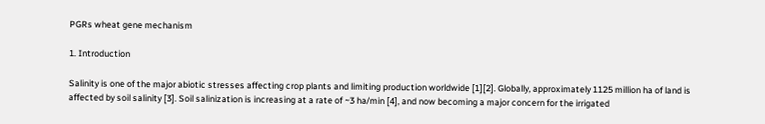PGRs wheat gene mechanism

1. Introduction

Salinity is one of the major abiotic stresses affecting crop plants and limiting production worldwide [1][2]. Globally, approximately 1125 million ha of land is affected by soil salinity [3]. Soil salinization is increasing at a rate of ~3 ha/min [4], and now becoming a major concern for the irrigated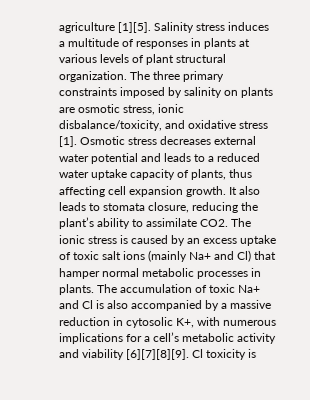agriculture [1][5]. Salinity stress induces a multitude of responses in plants at various levels of plant structural organization. The three primary constraints imposed by salinity on plants are osmotic stress, ionic disbalance/toxicity, and oxidative stress [1]. Osmotic stress decreases external water potential and leads to a reduced water uptake capacity of plants, thus affecting cell expansion growth. It also leads to stomata closure, reducing the plant’s ability to assimilate CO2. The ionic stress is caused by an excess uptake of toxic salt ions (mainly Na+ and Cl) that hamper normal metabolic processes in plants. The accumulation of toxic Na+ and Cl is also accompanied by a massive reduction in cytosolic K+, with numerous implications for a cell’s metabolic activity and viability [6][7][8][9]. Cl toxicity is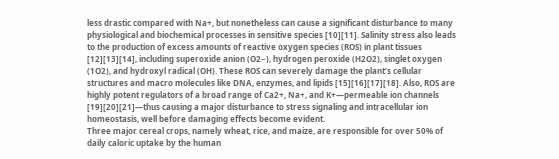less drastic compared with Na+, but nonetheless can cause a significant disturbance to many physiological and biochemical processes in sensitive species [10][11]. Salinity stress also leads to the production of excess amounts of reactive oxygen species (ROS) in plant tissues [12][13][14], including superoxide anion (O2−), hydrogen peroxide (H2O2), singlet oxygen (1O2), and hydroxyl radical (OH). These ROS can severely damage the plant’s cellular structures and macro molecules like DNA, enzymes, and lipids [15][16][17][18]. Also, ROS are highly potent regulators of a broad range of Ca2+, Na+, and K+—permeable ion channels [19][20][21]—thus causing a major disturbance to stress signaling and intracellular ion homeostasis, well before damaging effects become evident.
Three major cereal crops, namely wheat, rice, and maize, are responsible for over 50% of daily caloric uptake by the human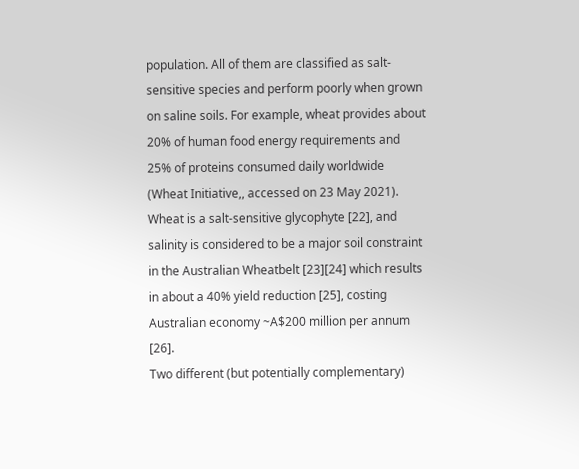population. All of them are classified as salt-sensitive species and perform poorly when grown on saline soils. For example, wheat provides about 20% of human food energy requirements and 25% of proteins consumed daily worldwide (Wheat Initiative,, accessed on 23 May 2021). Wheat is a salt-sensitive glycophyte [22], and salinity is considered to be a major soil constraint in the Australian Wheatbelt [23][24] which results in about a 40% yield reduction [25], costing Australian economy ~A$200 million per annum [26].
Two different (but potentially complementary)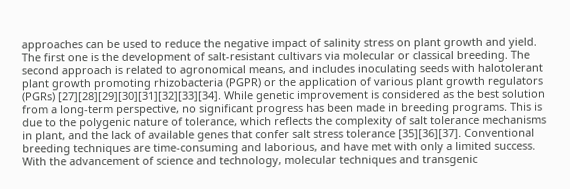approaches can be used to reduce the negative impact of salinity stress on plant growth and yield. The first one is the development of salt-resistant cultivars via molecular or classical breeding. The second approach is related to agronomical means, and includes inoculating seeds with halotolerant plant growth promoting rhizobacteria (PGPR) or the application of various plant growth regulators (PGRs) [27][28][29][30][31][32][33][34]. While genetic improvement is considered as the best solution from a long-term perspective, no significant progress has been made in breeding programs. This is due to the polygenic nature of tolerance, which reflects the complexity of salt tolerance mechanisms in plant, and the lack of available genes that confer salt stress tolerance [35][36][37]. Conventional breeding techniques are time-consuming and laborious, and have met with only a limited success. With the advancement of science and technology, molecular techniques and transgenic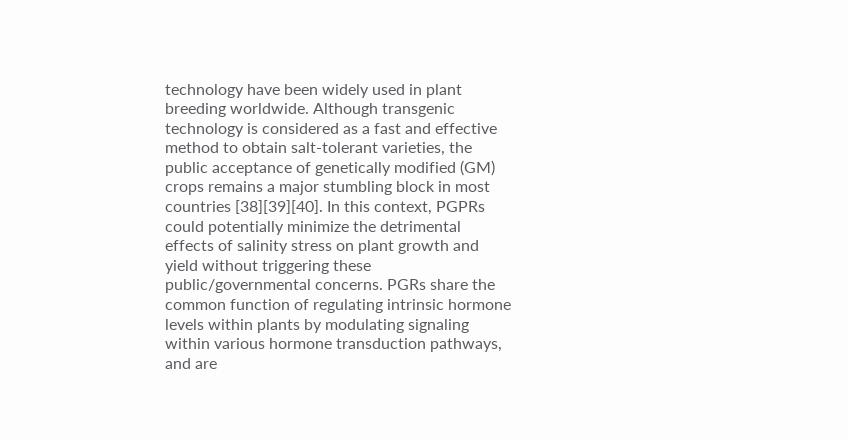technology have been widely used in plant breeding worldwide. Although transgenic technology is considered as a fast and effective method to obtain salt-tolerant varieties, the public acceptance of genetically modified (GM) crops remains a major stumbling block in most countries [38][39][40]. In this context, PGPRs could potentially minimize the detrimental effects of salinity stress on plant growth and yield without triggering these public/governmental concerns. PGRs share the common function of regulating intrinsic hormone levels within plants by modulating signaling within various hormone transduction pathways, and are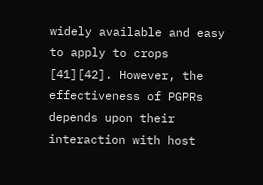widely available and easy to apply to crops [41][42]. However, the effectiveness of PGPRs depends upon their interaction with host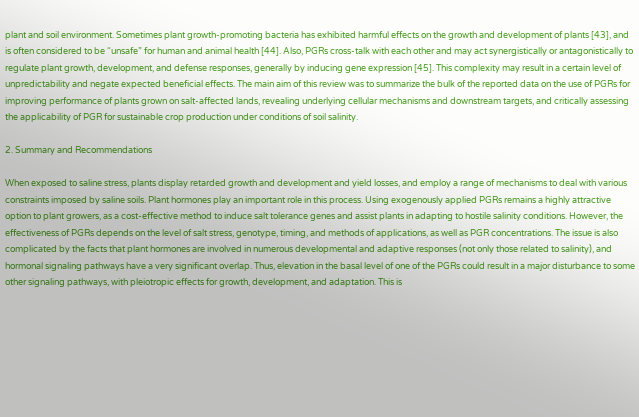plant and soil environment. Sometimes plant growth-promoting bacteria has exhibited harmful effects on the growth and development of plants [43], and is often considered to be “unsafe” for human and animal health [44]. Also, PGRs cross-talk with each other and may act synergistically or antagonistically to regulate plant growth, development, and defense responses, generally by inducing gene expression [45]. This complexity may result in a certain level of unpredictability and negate expected beneficial effects. The main aim of this review was to summarize the bulk of the reported data on the use of PGRs for improving performance of plants grown on salt-affected lands, revealing underlying cellular mechanisms and downstream targets, and critically assessing the applicability of PGR for sustainable crop production under conditions of soil salinity.

2. Summary and Recommendations

When exposed to saline stress, plants display retarded growth and development and yield losses, and employ a range of mechanisms to deal with various constraints imposed by saline soils. Plant hormones play an important role in this process. Using exogenously applied PGRs remains a highly attractive option to plant growers, as a cost-effective method to induce salt tolerance genes and assist plants in adapting to hostile salinity conditions. However, the effectiveness of PGRs depends on the level of salt stress, genotype, timing, and methods of applications, as well as PGR concentrations. The issue is also complicated by the facts that plant hormones are involved in numerous developmental and adaptive responses (not only those related to salinity), and hormonal signaling pathways have a very significant overlap. Thus, elevation in the basal level of one of the PGRs could result in a major disturbance to some other signaling pathways, with pleiotropic effects for growth, development, and adaptation. This is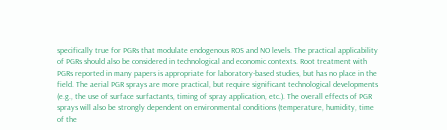specifically true for PGRs that modulate endogenous ROS and NO levels. The practical applicability of PGRs should also be considered in technological and economic contexts. Root treatment with PGRs reported in many papers is appropriate for laboratory-based studies, but has no place in the field. The aerial PGR sprays are more practical, but require significant technological developments (e.g., the use of surface surfactants, timing of spray application, etc.). The overall effects of PGR sprays will also be strongly dependent on environmental conditions (temperature, humidity, time of the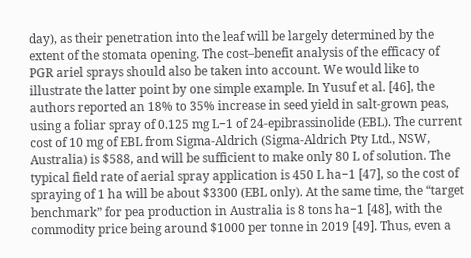day), as their penetration into the leaf will be largely determined by the extent of the stomata opening. The cost–benefit analysis of the efficacy of PGR ariel sprays should also be taken into account. We would like to illustrate the latter point by one simple example. In Yusuf et al. [46], the authors reported an 18% to 35% increase in seed yield in salt-grown peas, using a foliar spray of 0.125 mg L−1 of 24-epibrassinolide (EBL). The current cost of 10 mg of EBL from Sigma-Aldrich (Sigma-Aldrich Pty Ltd., NSW, Australia) is $588, and will be sufficient to make only 80 L of solution. The typical field rate of aerial spray application is 450 L ha−1 [47], so the cost of spraying of 1 ha will be about $3300 (EBL only). At the same time, the “target benchmark” for pea production in Australia is 8 tons ha−1 [48], with the commodity price being around $1000 per tonne in 2019 [49]. Thus, even a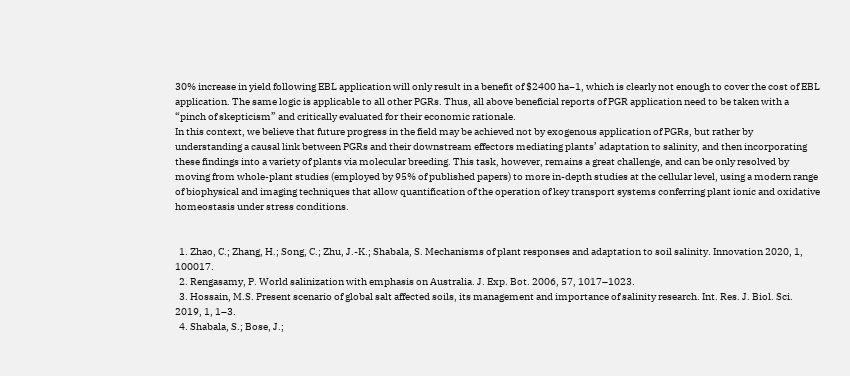30% increase in yield following EBL application will only result in a benefit of $2400 ha−1, which is clearly not enough to cover the cost of EBL application. The same logic is applicable to all other PGRs. Thus, all above beneficial reports of PGR application need to be taken with a “pinch of skepticism” and critically evaluated for their economic rationale.
In this context, we believe that future progress in the field may be achieved not by exogenous application of PGRs, but rather by understanding a causal link between PGRs and their downstream effectors mediating plants’ adaptation to salinity, and then incorporating these findings into a variety of plants via molecular breeding. This task, however, remains a great challenge, and can be only resolved by moving from whole-plant studies (employed by 95% of published papers) to more in-depth studies at the cellular level, using a modern range of biophysical and imaging techniques that allow quantification of the operation of key transport systems conferring plant ionic and oxidative homeostasis under stress conditions.


  1. Zhao, C.; Zhang, H.; Song, C.; Zhu, J.-K.; Shabala, S. Mechanisms of plant responses and adaptation to soil salinity. Innovation 2020, 1, 100017.
  2. Rengasamy, P. World salinization with emphasis on Australia. J. Exp. Bot. 2006, 57, 1017–1023.
  3. Hossain, M.S. Present scenario of global salt affected soils, its management and importance of salinity research. Int. Res. J. Biol. Sci. 2019, 1, 1–3.
  4. Shabala, S.; Bose, J.;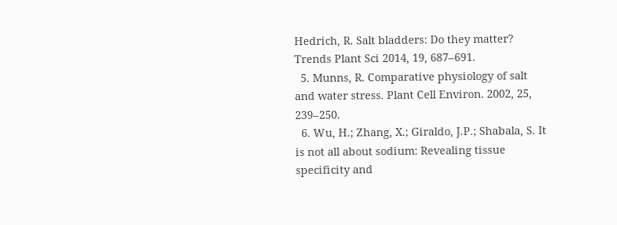Hedrich, R. Salt bladders: Do they matter? Trends Plant Sci 2014, 19, 687–691.
  5. Munns, R. Comparative physiology of salt and water stress. Plant Cell Environ. 2002, 25, 239–250.
  6. Wu, H.; Zhang, X.; Giraldo, J.P.; Shabala, S. It is not all about sodium: Revealing tissue specificity and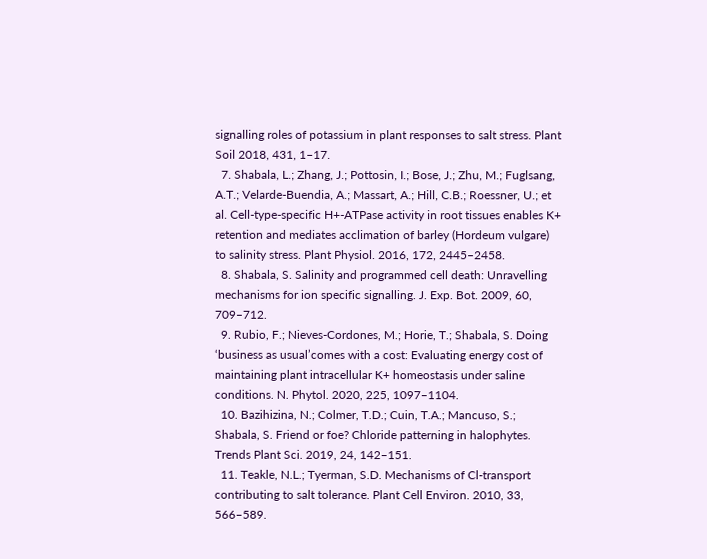signalling roles of potassium in plant responses to salt stress. Plant Soil 2018, 431, 1–17.
  7. Shabala, L.; Zhang, J.; Pottosin, I.; Bose, J.; Zhu, M.; Fuglsang, A.T.; Velarde-Buendia, A.; Massart, A.; Hill, C.B.; Roessner, U.; et al. Cell-type-specific H+-ATPase activity in root tissues enables K+ retention and mediates acclimation of barley (Hordeum vulgare) to salinity stress. Plant Physiol. 2016, 172, 2445–2458.
  8. Shabala, S. Salinity and programmed cell death: Unravelling mechanisms for ion specific signalling. J. Exp. Bot. 2009, 60, 709–712.
  9. Rubio, F.; Nieves-Cordones, M.; Horie, T.; Shabala, S. Doing ‘business as usual’comes with a cost: Evaluating energy cost of maintaining plant intracellular K+ homeostasis under saline conditions. N. Phytol. 2020, 225, 1097–1104.
  10. Bazihizina, N.; Colmer, T.D.; Cuin, T.A.; Mancuso, S.; Shabala, S. Friend or foe? Chloride patterning in halophytes. Trends Plant Sci. 2019, 24, 142–151.
  11. Teakle, N.L.; Tyerman, S.D. Mechanisms of Cl-transport contributing to salt tolerance. Plant Cell Environ. 2010, 33, 566–589.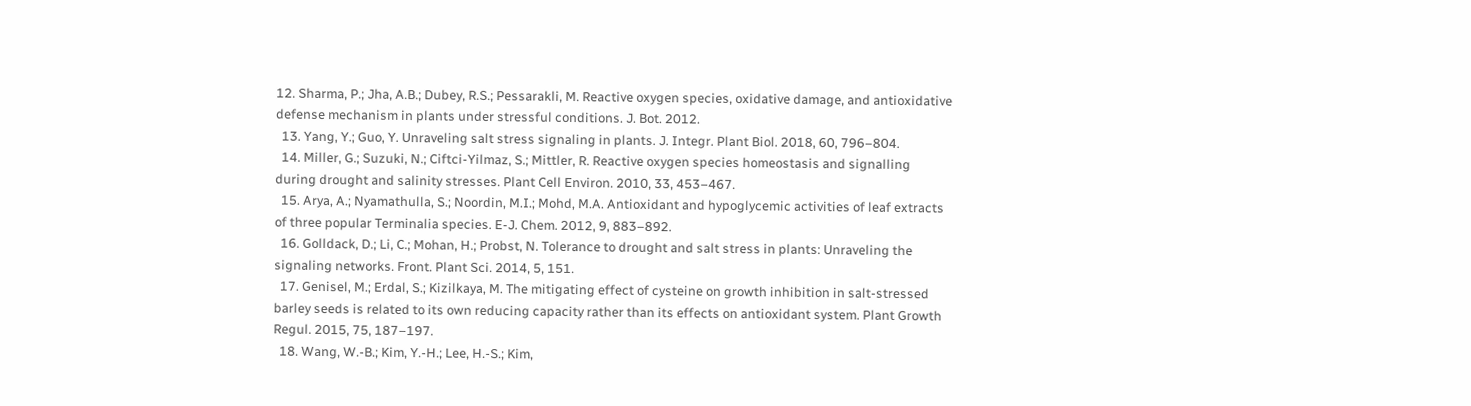12. Sharma, P.; Jha, A.B.; Dubey, R.S.; Pessarakli, M. Reactive oxygen species, oxidative damage, and antioxidative defense mechanism in plants under stressful conditions. J. Bot. 2012.
  13. Yang, Y.; Guo, Y. Unraveling salt stress signaling in plants. J. Integr. Plant Biol. 2018, 60, 796–804.
  14. Miller, G.; Suzuki, N.; Ciftci-Yilmaz, S.; Mittler, R. Reactive oxygen species homeostasis and signalling during drought and salinity stresses. Plant Cell Environ. 2010, 33, 453–467.
  15. Arya, A.; Nyamathulla, S.; Noordin, M.I.; Mohd, M.A. Antioxidant and hypoglycemic activities of leaf extracts of three popular Terminalia species. E-J. Chem. 2012, 9, 883–892.
  16. Golldack, D.; Li, C.; Mohan, H.; Probst, N. Tolerance to drought and salt stress in plants: Unraveling the signaling networks. Front. Plant Sci. 2014, 5, 151.
  17. Genisel, M.; Erdal, S.; Kizilkaya, M. The mitigating effect of cysteine on growth inhibition in salt-stressed barley seeds is related to its own reducing capacity rather than its effects on antioxidant system. Plant Growth Regul. 2015, 75, 187–197.
  18. Wang, W.-B.; Kim, Y.-H.; Lee, H.-S.; Kim,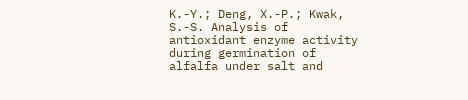K.-Y.; Deng, X.-P.; Kwak, S.-S. Analysis of antioxidant enzyme activity during germination of alfalfa under salt and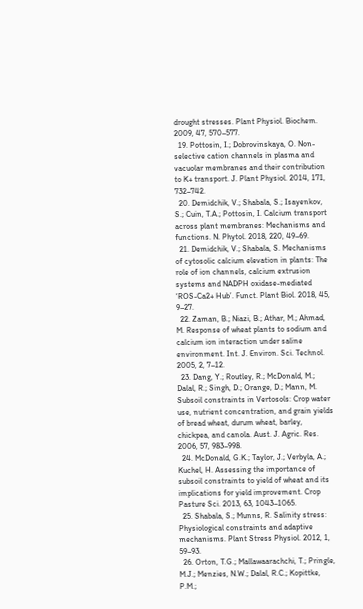drought stresses. Plant Physiol. Biochem. 2009, 47, 570–577.
  19. Pottosin, I.; Dobrovinskaya, O. Non-selective cation channels in plasma and vacuolar membranes and their contribution to K+ transport. J. Plant Physiol. 2014, 171, 732–742.
  20. Demidchik, V.; Shabala, S.; Isayenkov, S.; Cuin, T.A.; Pottosin, I. Calcium transport across plant membranes: Mechanisms and functions. N. Phytol. 2018, 220, 49–69.
  21. Demidchik, V.; Shabala, S. Mechanisms of cytosolic calcium elevation in plants: The role of ion channels, calcium extrusion systems and NADPH oxidase-mediated ‘ROS-Ca2+ Hub’. Funct. Plant Biol. 2018, 45, 9–27.
  22. Zaman, B.; Niazi, B.; Athar, M.; Ahmad, M. Response of wheat plants to sodium and calcium ion interaction under saline environment. Int. J. Environ. Sci. Technol. 2005, 2, 7–12.
  23. Dang, Y.; Routley, R.; McDonald, M.; Dalal, R.; Singh, D.; Orange, D.; Mann, M. Subsoil constraints in Vertosols: Crop water use, nutrient concentration, and grain yields of bread wheat, durum wheat, barley, chickpea, and canola. Aust. J. Agric. Res. 2006, 57, 983–998.
  24. McDonald, G.K.; Taylor, J.; Verbyla, A.; Kuchel, H. Assessing the importance of subsoil constraints to yield of wheat and its implications for yield improvement. Crop Pasture Sci. 2013, 63, 1043–1065.
  25. Shabala, S.; Munns, R. Salinity stress: Physiological constraints and adaptive mechanisms. Plant Stress Physiol. 2012, 1, 59–93.
  26. Orton, T.G.; Mallawaarachchi, T.; Pringle, M.J.; Menzies, N.W.; Dalal, R.C.; Kopittke, P.M.;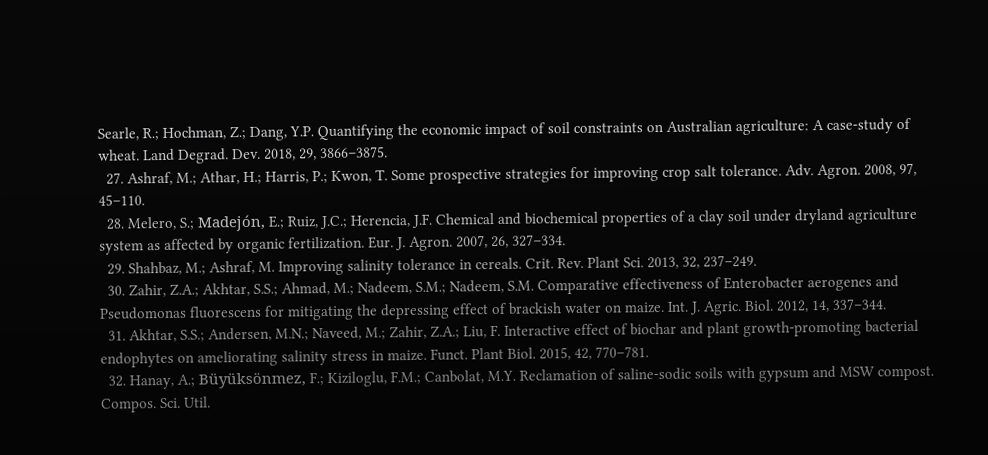Searle, R.; Hochman, Z.; Dang, Y.P. Quantifying the economic impact of soil constraints on Australian agriculture: A case-study of wheat. Land Degrad. Dev. 2018, 29, 3866–3875.
  27. Ashraf, M.; Athar, H.; Harris, P.; Kwon, T. Some prospective strategies for improving crop salt tolerance. Adv. Agron. 2008, 97, 45–110.
  28. Melero, S.; Madejón, E.; Ruiz, J.C.; Herencia, J.F. Chemical and biochemical properties of a clay soil under dryland agriculture system as affected by organic fertilization. Eur. J. Agron. 2007, 26, 327–334.
  29. Shahbaz, M.; Ashraf, M. Improving salinity tolerance in cereals. Crit. Rev. Plant Sci. 2013, 32, 237–249.
  30. Zahir, Z.A.; Akhtar, S.S.; Ahmad, M.; Nadeem, S.M.; Nadeem, S.M. Comparative effectiveness of Enterobacter aerogenes and Pseudomonas fluorescens for mitigating the depressing effect of brackish water on maize. Int. J. Agric. Biol. 2012, 14, 337–344.
  31. Akhtar, S.S.; Andersen, M.N.; Naveed, M.; Zahir, Z.A.; Liu, F. Interactive effect of biochar and plant growth-promoting bacterial endophytes on ameliorating salinity stress in maize. Funct. Plant Biol. 2015, 42, 770–781.
  32. Hanay, A.; Büyüksönmez, F.; Kiziloglu, F.M.; Canbolat, M.Y. Reclamation of saline-sodic soils with gypsum and MSW compost. Compos. Sci. Util.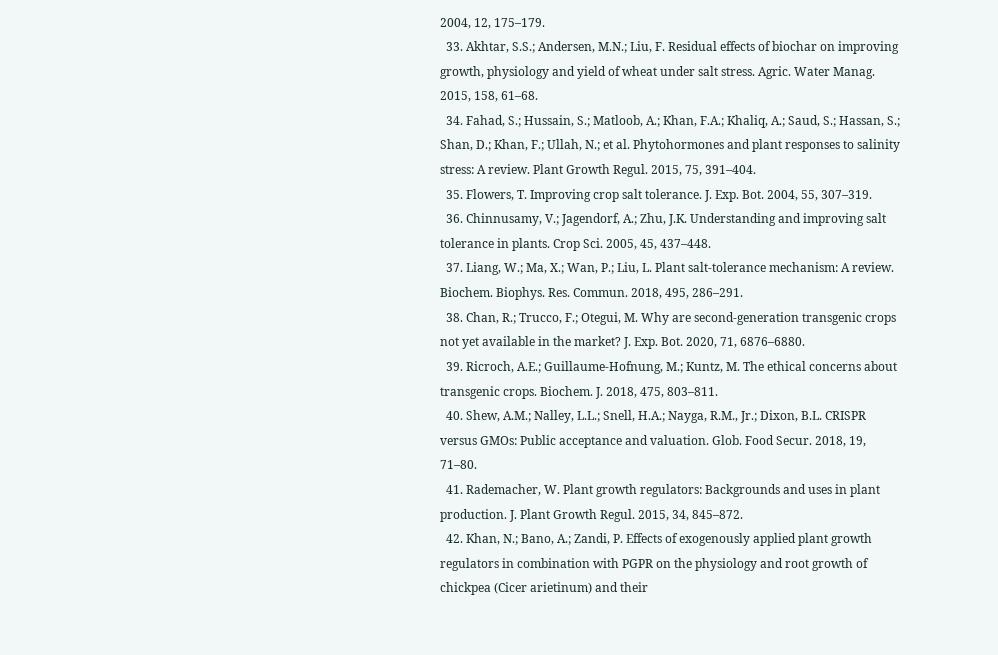2004, 12, 175–179.
  33. Akhtar, S.S.; Andersen, M.N.; Liu, F. Residual effects of biochar on improving growth, physiology and yield of wheat under salt stress. Agric. Water Manag. 2015, 158, 61–68.
  34. Fahad, S.; Hussain, S.; Matloob, A.; Khan, F.A.; Khaliq, A.; Saud, S.; Hassan, S.; Shan, D.; Khan, F.; Ullah, N.; et al. Phytohormones and plant responses to salinity stress: A review. Plant Growth Regul. 2015, 75, 391–404.
  35. Flowers, T. Improving crop salt tolerance. J. Exp. Bot. 2004, 55, 307–319.
  36. Chinnusamy, V.; Jagendorf, A.; Zhu, J.K. Understanding and improving salt tolerance in plants. Crop Sci. 2005, 45, 437–448.
  37. Liang, W.; Ma, X.; Wan, P.; Liu, L. Plant salt-tolerance mechanism: A review. Biochem. Biophys. Res. Commun. 2018, 495, 286–291.
  38. Chan, R.; Trucco, F.; Otegui, M. Why are second-generation transgenic crops not yet available in the market? J. Exp. Bot. 2020, 71, 6876–6880.
  39. Ricroch, A.E.; Guillaume-Hofnung, M.; Kuntz, M. The ethical concerns about transgenic crops. Biochem. J. 2018, 475, 803–811.
  40. Shew, A.M.; Nalley, L.L.; Snell, H.A.; Nayga, R.M., Jr.; Dixon, B.L. CRISPR versus GMOs: Public acceptance and valuation. Glob. Food Secur. 2018, 19, 71–80.
  41. Rademacher, W. Plant growth regulators: Backgrounds and uses in plant production. J. Plant Growth Regul. 2015, 34, 845–872.
  42. Khan, N.; Bano, A.; Zandi, P. Effects of exogenously applied plant growth regulators in combination with PGPR on the physiology and root growth of chickpea (Cicer arietinum) and their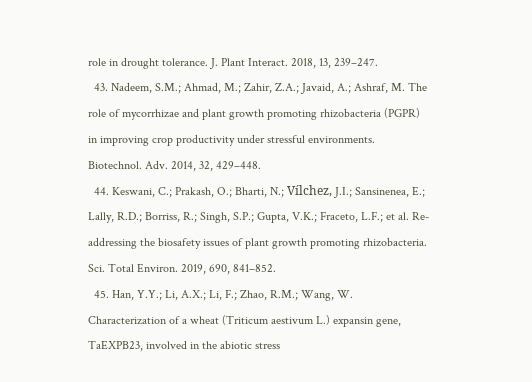role in drought tolerance. J. Plant Interact. 2018, 13, 239–247.
  43. Nadeem, S.M.; Ahmad, M.; Zahir, Z.A.; Javaid, A.; Ashraf, M. The role of mycorrhizae and plant growth promoting rhizobacteria (PGPR) in improving crop productivity under stressful environments. Biotechnol. Adv. 2014, 32, 429–448.
  44. Keswani, C.; Prakash, O.; Bharti, N.; Vílchez, J.I.; Sansinenea, E.; Lally, R.D.; Borriss, R.; Singh, S.P.; Gupta, V.K.; Fraceto, L.F.; et al. Re-addressing the biosafety issues of plant growth promoting rhizobacteria. Sci. Total Environ. 2019, 690, 841–852.
  45. Han, Y.Y.; Li, A.X.; Li, F.; Zhao, R.M.; Wang, W. Characterization of a wheat (Triticum aestivum L.) expansin gene, TaEXPB23, involved in the abiotic stress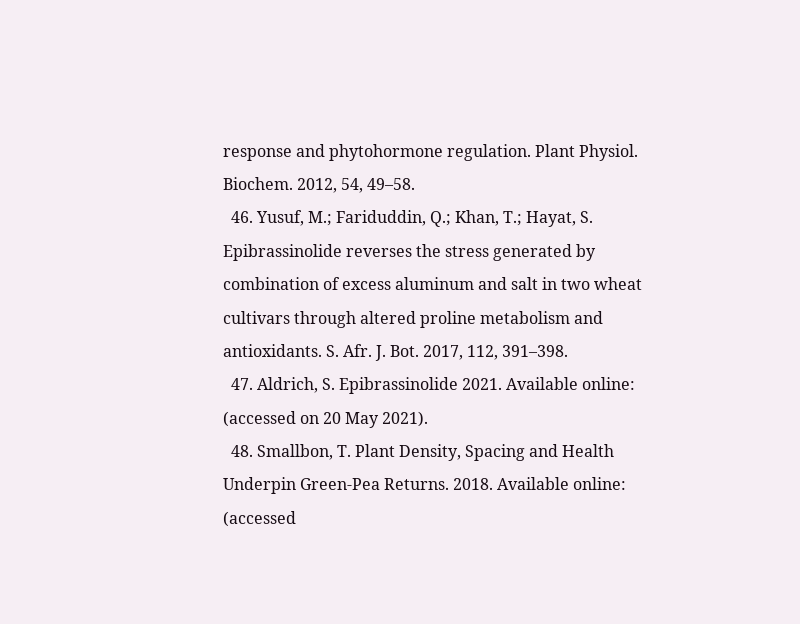response and phytohormone regulation. Plant Physiol. Biochem. 2012, 54, 49–58.
  46. Yusuf, M.; Fariduddin, Q.; Khan, T.; Hayat, S. Epibrassinolide reverses the stress generated by combination of excess aluminum and salt in two wheat cultivars through altered proline metabolism and antioxidants. S. Afr. J. Bot. 2017, 112, 391–398.
  47. Aldrich, S. Epibrassinolide 2021. Available online: (accessed on 20 May 2021).
  48. Smallbon, T. Plant Density, Spacing and Health Underpin Green-Pea Returns. 2018. Available online: (accessed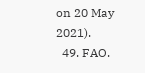on 20 May 2021).
  49. FAO.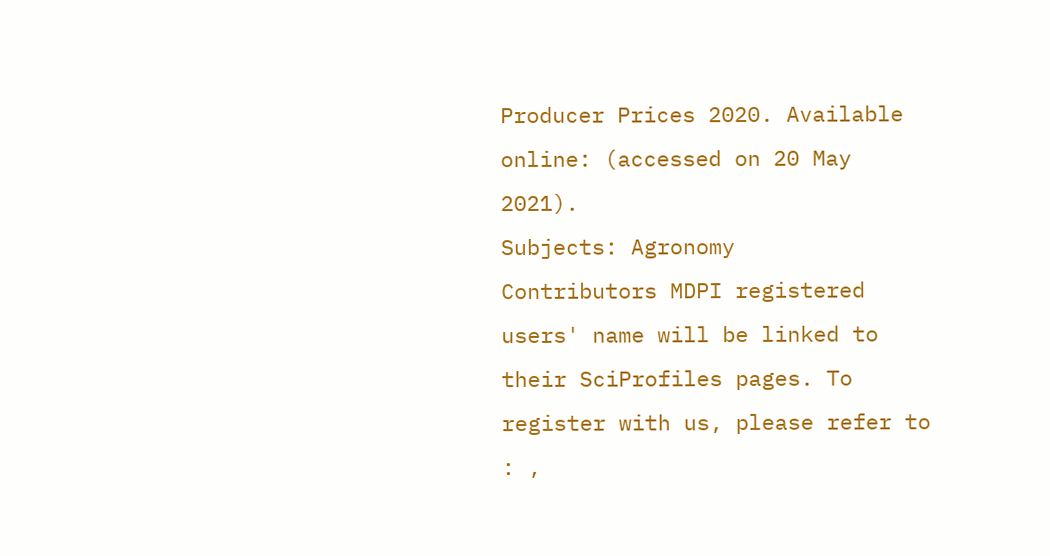Producer Prices 2020. Available online: (accessed on 20 May 2021).
Subjects: Agronomy
Contributors MDPI registered users' name will be linked to their SciProfiles pages. To register with us, please refer to : ,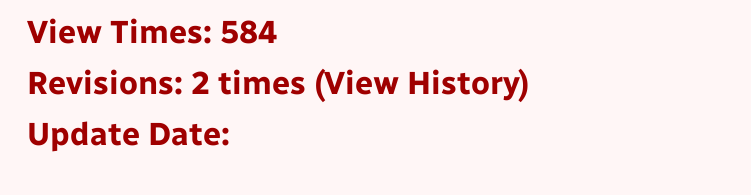View Times: 584
Revisions: 2 times (View History)
Update Date: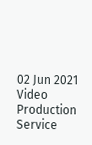02 Jun 2021
Video Production Service